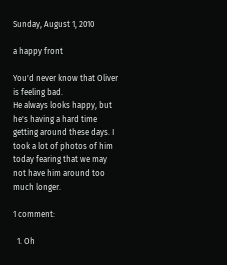Sunday, August 1, 2010

a happy front

You'd never know that Oliver is feeling bad.
He always looks happy, but he's having a hard time getting around these days. I took a lot of photos of him today fearing that we may not have him around too much longer.

1 comment:

  1. Oh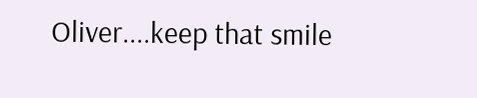Oliver....keep that smile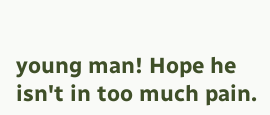young man! Hope he isn't in too much pain.